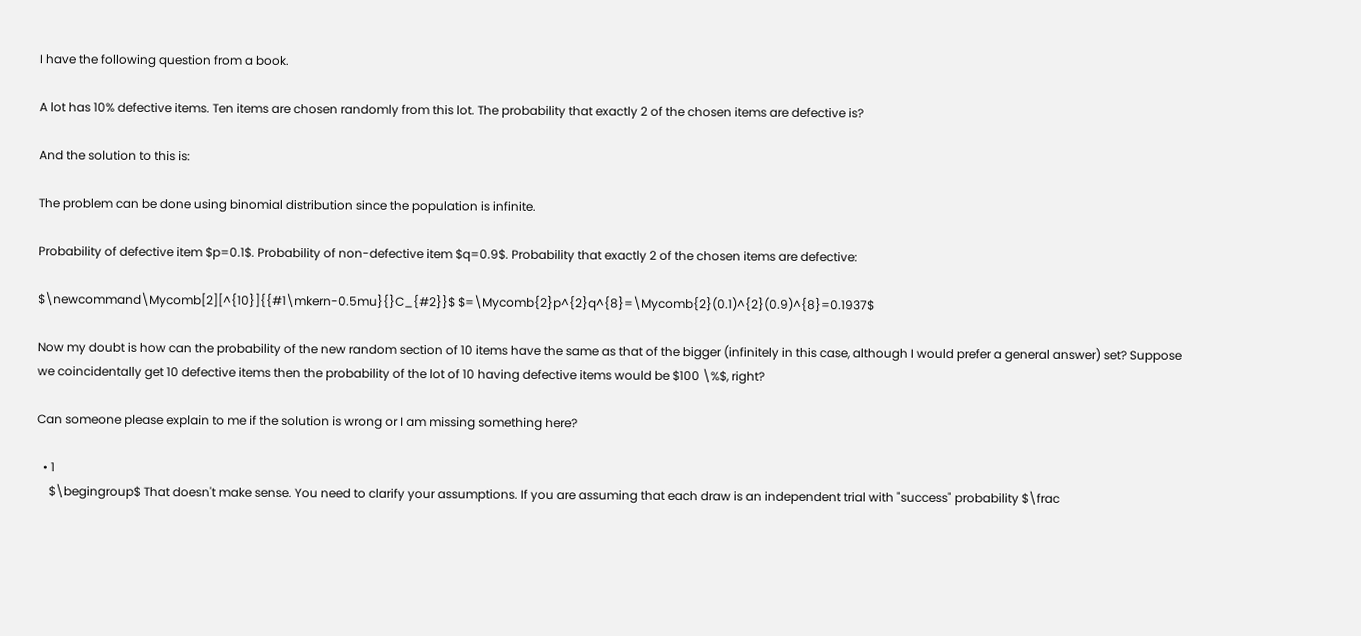I have the following question from a book.

A lot has 10% defective items. Ten items are chosen randomly from this lot. The probability that exactly 2 of the chosen items are defective is?

And the solution to this is:

The problem can be done using binomial distribution since the population is infinite.

Probability of defective item $p=0.1$. Probability of non-defective item $q=0.9$. Probability that exactly 2 of the chosen items are defective:

$\newcommand\Mycomb[2][^{10}]{{#1\mkern-0.5mu}{}C_{#2}}$ $=\Mycomb{2}p^{2}q^{8}=\Mycomb{2}(0.1)^{2}(0.9)^{8}=0.1937$

Now my doubt is how can the probability of the new random section of 10 items have the same as that of the bigger (infinitely in this case, although I would prefer a general answer) set? Suppose we coincidentally get 10 defective items then the probability of the lot of 10 having defective items would be $100 \%$, right?

Can someone please explain to me if the solution is wrong or I am missing something here?

  • 1
    $\begingroup$ That doesn't make sense. You need to clarify your assumptions. If you are assuming that each draw is an independent trial with "success" probability $\frac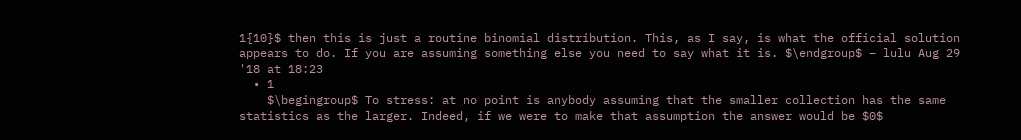1{10}$ then this is just a routine binomial distribution. This, as I say, is what the official solution appears to do. If you are assuming something else you need to say what it is. $\endgroup$ – lulu Aug 29 '18 at 18:23
  • 1
    $\begingroup$ To stress: at no point is anybody assuming that the smaller collection has the same statistics as the larger. Indeed, if we were to make that assumption the answer would be $0$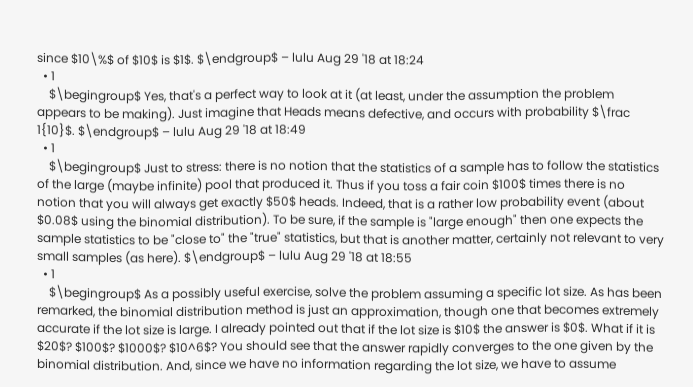since $10\%$ of $10$ is $1$. $\endgroup$ – lulu Aug 29 '18 at 18:24
  • 1
    $\begingroup$ Yes, that's a perfect way to look at it (at least, under the assumption the problem appears to be making). Just imagine that Heads means defective, and occurs with probability $\frac 1{10}$. $\endgroup$ – lulu Aug 29 '18 at 18:49
  • 1
    $\begingroup$ Just to stress: there is no notion that the statistics of a sample has to follow the statistics of the large (maybe infinite) pool that produced it. Thus if you toss a fair coin $100$ times there is no notion that you will always get exactly $50$ heads. Indeed, that is a rather low probability event (about $0.08$ using the binomial distribution). To be sure, if the sample is "large enough" then one expects the sample statistics to be "close to" the "true" statistics, but that is another matter, certainly not relevant to very small samples (as here). $\endgroup$ – lulu Aug 29 '18 at 18:55
  • 1
    $\begingroup$ As a possibly useful exercise, solve the problem assuming a specific lot size. As has been remarked, the binomial distribution method is just an approximation, though one that becomes extremely accurate if the lot size is large. I already pointed out that if the lot size is $10$ the answer is $0$. What if it is $20$? $100$? $1000$? $10^6$? You should see that the answer rapidly converges to the one given by the binomial distribution. And, since we have no information regarding the lot size, we have to assume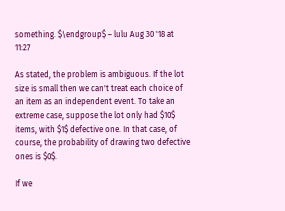something. $\endgroup$ – lulu Aug 30 '18 at 11:27

As stated, the problem is ambiguous. If the lot size is small then we can't treat each choice of an item as an independent event. To take an extreme case, suppose the lot only had $10$ items, with $1$ defective one. In that case, of course, the probability of drawing two defective ones is $0$.

If we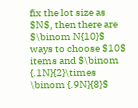fix the lot size as $N$, then there are $\binom N{10}$ ways to choose $10$ items and $\binom {.1N}{2}\times \binom {.9N}{8}$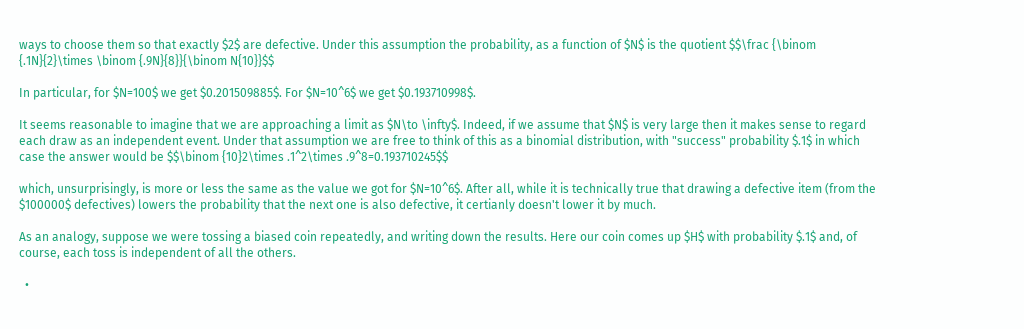ways to choose them so that exactly $2$ are defective. Under this assumption the probability, as a function of $N$ is the quotient $$\frac {\binom {.1N}{2}\times \binom {.9N}{8}}{\binom N{10}}$$

In particular, for $N=100$ we get $0.201509885$. For $N=10^6$ we get $0.193710998$.

It seems reasonable to imagine that we are approaching a limit as $N\to \infty$. Indeed, if we assume that $N$ is very large then it makes sense to regard each draw as an independent event. Under that assumption we are free to think of this as a binomial distribution, with "success" probability $.1$ in which case the answer would be $$\binom {10}2\times .1^2\times .9^8=0.193710245$$

which, unsurprisingly, is more or less the same as the value we got for $N=10^6$. After all, while it is technically true that drawing a defective item (from the $100000$ defectives) lowers the probability that the next one is also defective, it certianly doesn't lower it by much.

As an analogy, suppose we were tossing a biased coin repeatedly, and writing down the results. Here our coin comes up $H$ with probability $.1$ and, of course, each toss is independent of all the others.

  •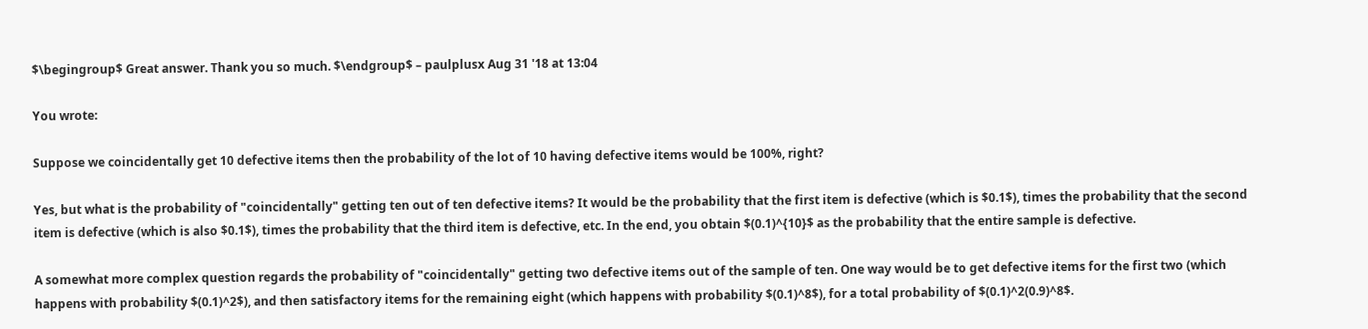$\begingroup$ Great answer. Thank you so much. $\endgroup$ – paulplusx Aug 31 '18 at 13:04

You wrote:

Suppose we coincidentally get 10 defective items then the probability of the lot of 10 having defective items would be 100%, right?

Yes, but what is the probability of "coincidentally" getting ten out of ten defective items? It would be the probability that the first item is defective (which is $0.1$), times the probability that the second item is defective (which is also $0.1$), times the probability that the third item is defective, etc. In the end, you obtain $(0.1)^{10}$ as the probability that the entire sample is defective.

A somewhat more complex question regards the probability of "coincidentally" getting two defective items out of the sample of ten. One way would be to get defective items for the first two (which happens with probability $(0.1)^2$), and then satisfactory items for the remaining eight (which happens with probability $(0.1)^8$), for a total probability of $(0.1)^2(0.9)^8$.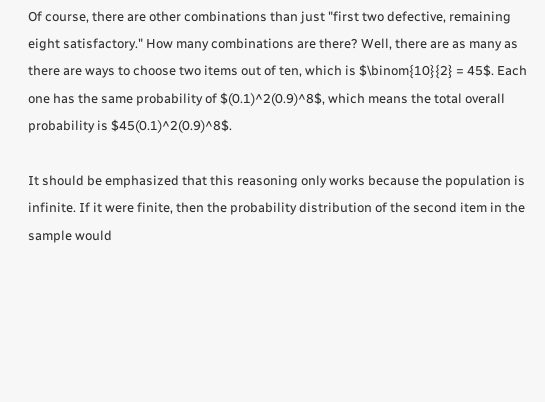Of course, there are other combinations than just "first two defective, remaining eight satisfactory." How many combinations are there? Well, there are as many as there are ways to choose two items out of ten, which is $\binom{10}{2} = 45$. Each one has the same probability of $(0.1)^2(0.9)^8$, which means the total overall probability is $45(0.1)^2(0.9)^8$.

It should be emphasized that this reasoning only works because the population is infinite. If it were finite, then the probability distribution of the second item in the sample would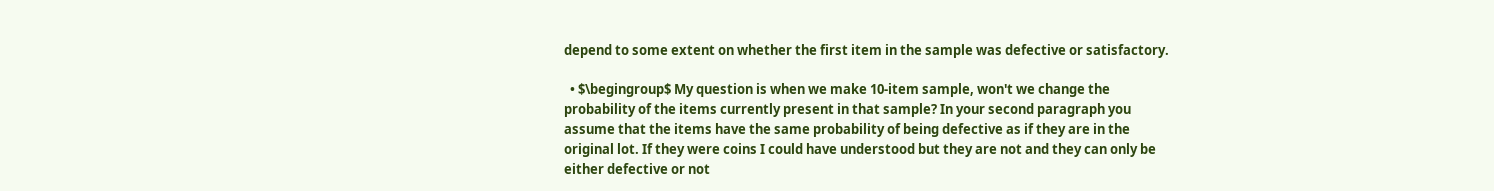depend to some extent on whether the first item in the sample was defective or satisfactory.

  • $\begingroup$ My question is when we make 10-item sample, won't we change the probability of the items currently present in that sample? In your second paragraph you assume that the items have the same probability of being defective as if they are in the original lot. If they were coins I could have understood but they are not and they can only be either defective or not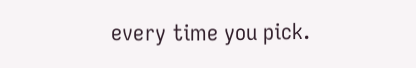every time you pick.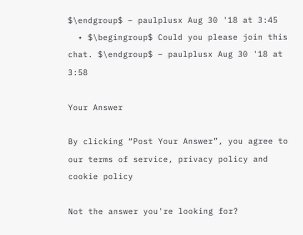$\endgroup$ – paulplusx Aug 30 '18 at 3:45
  • $\begingroup$ Could you please join this chat. $\endgroup$ – paulplusx Aug 30 '18 at 3:58

Your Answer

By clicking “Post Your Answer”, you agree to our terms of service, privacy policy and cookie policy

Not the answer you're looking for?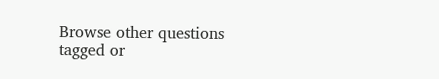Browse other questions tagged or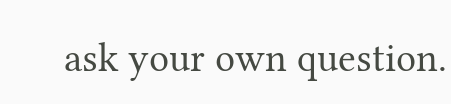ask your own question.